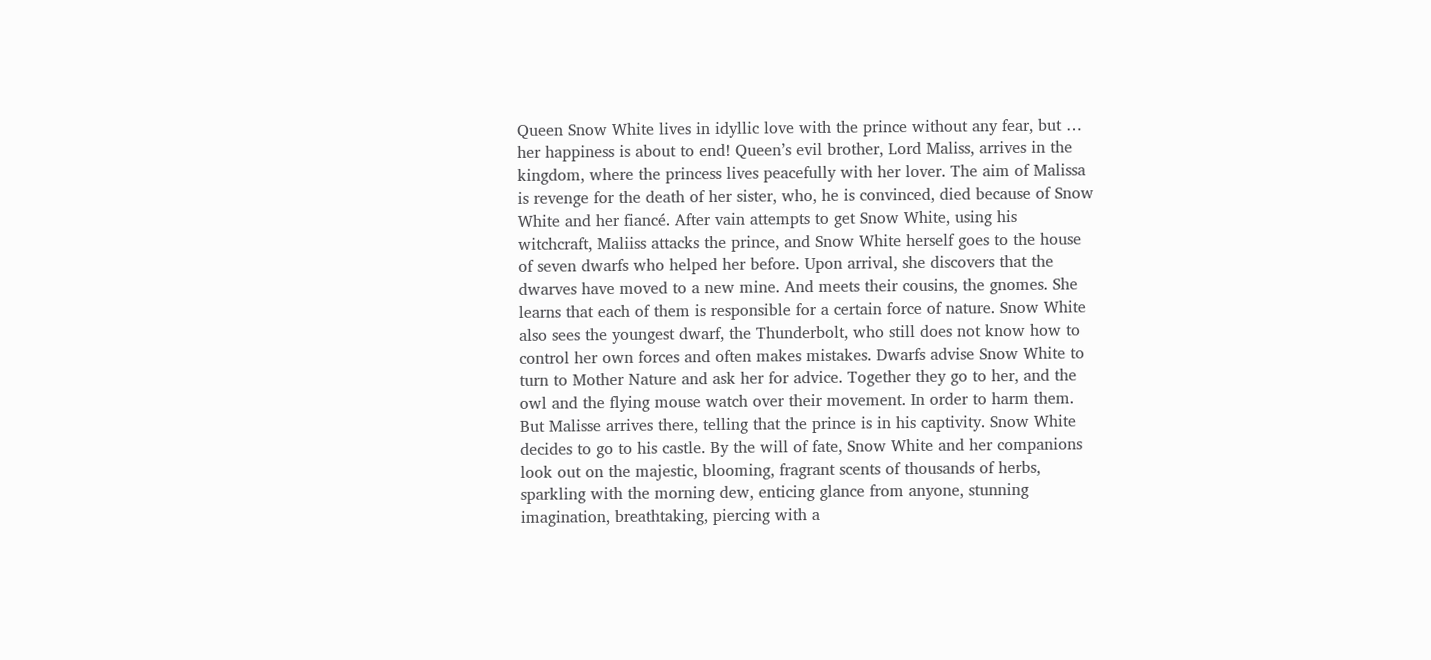Queen Snow White lives in idyllic love with the prince without any fear, but … her happiness is about to end! Queen’s evil brother, Lord Maliss, arrives in the kingdom, where the princess lives peacefully with her lover. The aim of Malissa is revenge for the death of her sister, who, he is convinced, died because of Snow White and her fiancé. After vain attempts to get Snow White, using his witchcraft, Maliiss attacks the prince, and Snow White herself goes to the house of seven dwarfs who helped her before. Upon arrival, she discovers that the dwarves have moved to a new mine. And meets their cousins, the gnomes. She learns that each of them is responsible for a certain force of nature. Snow White also sees the youngest dwarf, the Thunderbolt, who still does not know how to control her own forces and often makes mistakes. Dwarfs advise Snow White to turn to Mother Nature and ask her for advice. Together they go to her, and the owl and the flying mouse watch over their movement. In order to harm them. But Malisse arrives there, telling that the prince is in his captivity. Snow White decides to go to his castle. By the will of fate, Snow White and her companions look out on the majestic, blooming, fragrant scents of thousands of herbs, sparkling with the morning dew, enticing glance from anyone, stunning imagination, breathtaking, piercing with a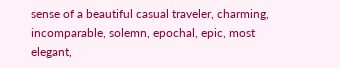sense of a beautiful casual traveler, charming, incomparable, solemn, epochal, epic, most elegant,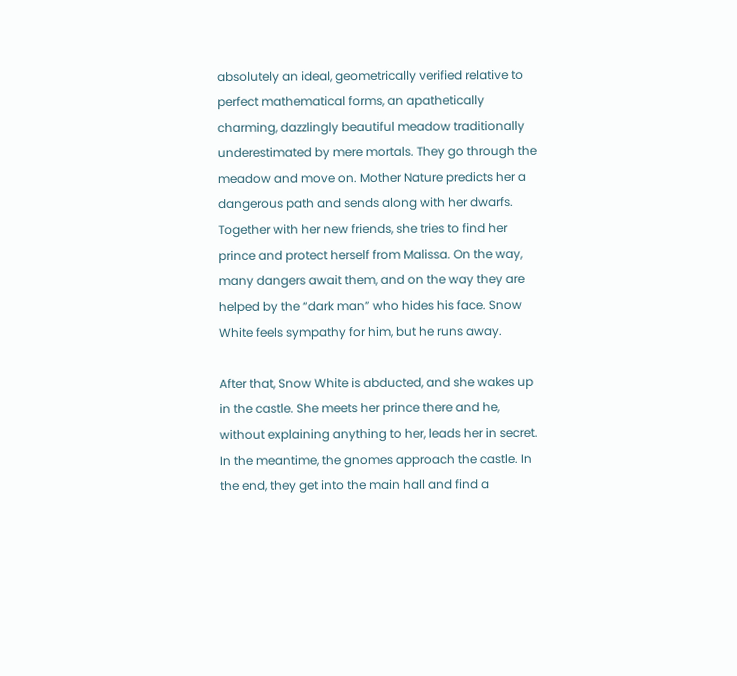absolutely an ideal, geometrically verified relative to perfect mathematical forms, an apathetically charming, dazzlingly beautiful meadow traditionally underestimated by mere mortals. They go through the meadow and move on. Mother Nature predicts her a dangerous path and sends along with her dwarfs. Together with her new friends, she tries to find her prince and protect herself from Malissa. On the way, many dangers await them, and on the way they are helped by the “dark man” who hides his face. Snow White feels sympathy for him, but he runs away.

After that, Snow White is abducted, and she wakes up in the castle. She meets her prince there and he, without explaining anything to her, leads her in secret. In the meantime, the gnomes approach the castle. In the end, they get into the main hall and find a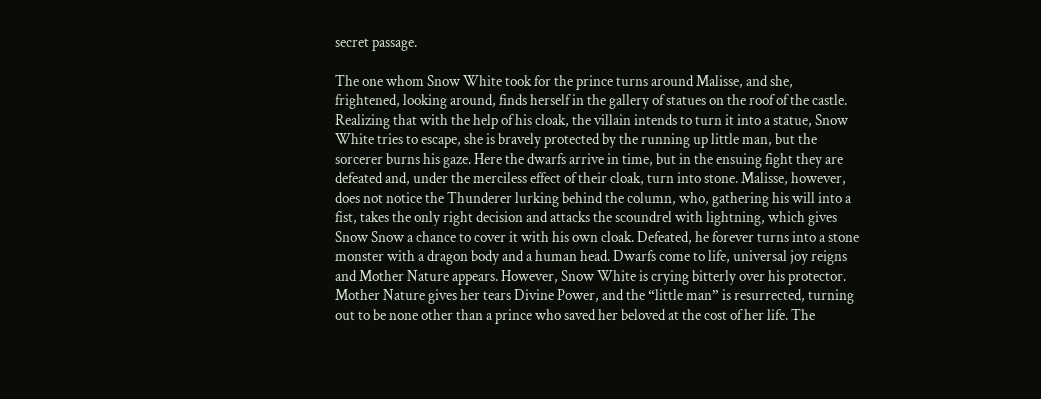secret passage.

The one whom Snow White took for the prince turns around Malisse, and she, frightened, looking around, finds herself in the gallery of statues on the roof of the castle. Realizing that with the help of his cloak, the villain intends to turn it into a statue, Snow White tries to escape, she is bravely protected by the running up little man, but the sorcerer burns his gaze. Here the dwarfs arrive in time, but in the ensuing fight they are defeated and, under the merciless effect of their cloak, turn into stone. Malisse, however, does not notice the Thunderer lurking behind the column, who, gathering his will into a fist, takes the only right decision and attacks the scoundrel with lightning, which gives Snow Snow a chance to cover it with his own cloak. Defeated, he forever turns into a stone monster with a dragon body and a human head. Dwarfs come to life, universal joy reigns and Mother Nature appears. However, Snow White is crying bitterly over his protector. Mother Nature gives her tears Divine Power, and the “little man” is resurrected, turning out to be none other than a prince who saved her beloved at the cost of her life. The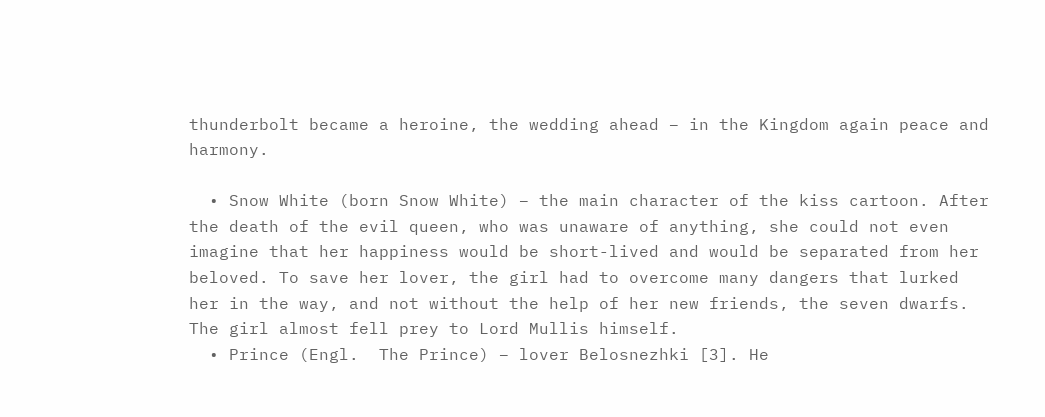thunderbolt became a heroine, the wedding ahead – in the Kingdom again peace and harmony.

  • Snow White (born Snow White) – the main character of the kiss cartoon. After the death of the evil queen, who was unaware of anything, she could not even imagine that her happiness would be short-lived and would be separated from her beloved. To save her lover, the girl had to overcome many dangers that lurked her in the way, and not without the help of her new friends, the seven dwarfs. The girl almost fell prey to Lord Mullis himself.
  • Prince (Engl.  The Prince) – lover Belosnezhki [3]. He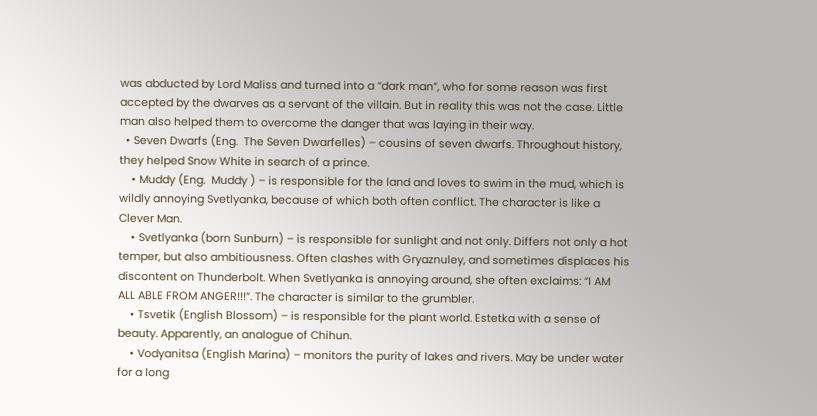was abducted by Lord Maliss and turned into a “dark man”, who for some reason was first accepted by the dwarves as a servant of the villain. But in reality this was not the case. Little man also helped them to overcome the danger that was laying in their way.
  • Seven Dwarfs (Eng.  The Seven Dwarfelles) – cousins of seven dwarfs. Throughout history, they helped Snow White in search of a prince.
    • Muddy (Eng.  Muddy ) – is responsible for the land and loves to swim in the mud, which is wildly annoying Svetlyanka, because of which both often conflict. The character is like a Clever Man.
    • Svetlyanka (born Sunburn) – is responsible for sunlight and not only. Differs not only a hot temper, but also ambitiousness. Often clashes with Gryaznuley, and sometimes displaces his discontent on Thunderbolt. When Svetlyanka is annoying around, she often exclaims: “I AM ALL ABLE FROM ANGER!!!”. The character is similar to the grumbler.
    • Tsvetik (English Blossom) – is responsible for the plant world. Estetka with a sense of beauty. Apparently, an analogue of Chihun.
    • Vodyanitsa (English Marina) – monitors the purity of lakes and rivers. May be under water for a long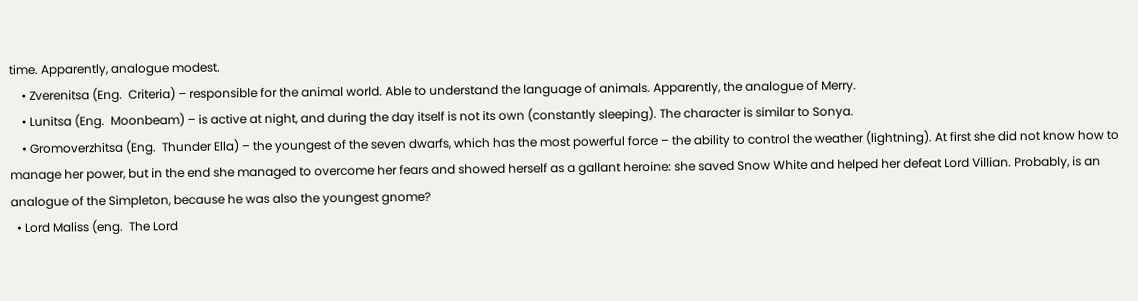time. Apparently, analogue modest.
    • Zverenitsa (Eng.  Criteria) – responsible for the animal world. Able to understand the language of animals. Apparently, the analogue of Merry.
    • Lunitsa (Eng.  Moonbeam) – is active at night, and during the day itself is not its own (constantly sleeping). The character is similar to Sonya.
    • Gromoverzhitsa (Eng.  Thunder Ella) – the youngest of the seven dwarfs, which has the most powerful force – the ability to control the weather (lightning). At first she did not know how to manage her power, but in the end she managed to overcome her fears and showed herself as a gallant heroine: she saved Snow White and helped her defeat Lord Villian. Probably, is an analogue of the Simpleton, because he was also the youngest gnome?
  • Lord Maliss (eng.  The Lord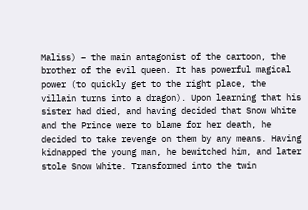Maliss) – the main antagonist of the cartoon, the brother of the evil queen. It has powerful magical power (to quickly get to the right place, the villain turns into a dragon). Upon learning that his sister had died, and having decided that Snow White and the Prince were to blame for her death, he decided to take revenge on them by any means. Having kidnapped the young man, he bewitched him, and later stole Snow White. Transformed into the twin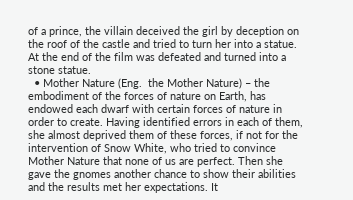of a prince, the villain deceived the girl by deception on the roof of the castle and tried to turn her into a statue. At the end of the film was defeated and turned into a stone statue.
  • Mother Nature (Eng.  the Mother Nature) – the embodiment of the forces of nature on Earth, has endowed each dwarf with certain forces of nature in order to create. Having identified errors in each of them, she almost deprived them of these forces, if not for the intervention of Snow White, who tried to convince Mother Nature that none of us are perfect. Then she gave the gnomes another chance to show their abilities and the results met her expectations. It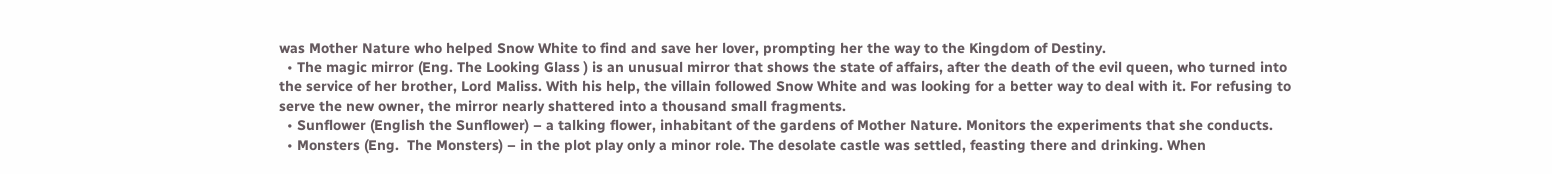was Mother Nature who helped Snow White to find and save her lover, prompting her the way to the Kingdom of Destiny.
  • The magic mirror (Eng. The Looking Glass ) is an unusual mirror that shows the state of affairs, after the death of the evil queen, who turned into the service of her brother, Lord Maliss. With his help, the villain followed Snow White and was looking for a better way to deal with it. For refusing to serve the new owner, the mirror nearly shattered into a thousand small fragments.
  • Sunflower (English the Sunflower) – a talking flower, inhabitant of the gardens of Mother Nature. Monitors the experiments that she conducts.
  • Monsters (Eng.  The Monsters) – in the plot play only a minor role. The desolate castle was settled, feasting there and drinking. When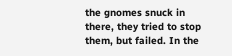the gnomes snuck in there, they tried to stop them, but failed. In the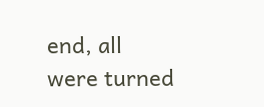end, all were turned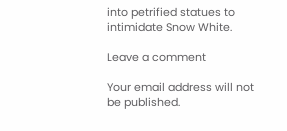into petrified statues to intimidate Snow White.

Leave a comment

Your email address will not be published.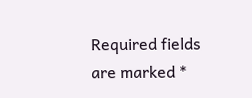Required fields are marked *